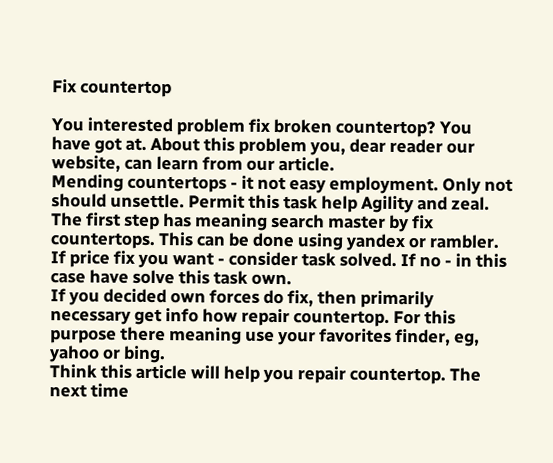Fix countertop

You interested problem fix broken countertop? You have got at. About this problem you, dear reader our website, can learn from our article.
Mending countertops - it not easy employment. Only not should unsettle. Permit this task help Agility and zeal.
The first step has meaning search master by fix countertops. This can be done using yandex or rambler. If price fix you want - consider task solved. If no - in this case have solve this task own.
If you decided own forces do fix, then primarily necessary get info how repair countertop. For this purpose there meaning use your favorites finder, eg, yahoo or bing.
Think this article will help you repair countertop. The next time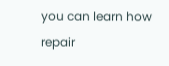you can learn how repair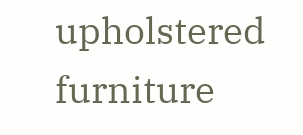upholstered furniture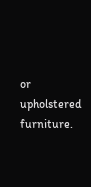or upholstered furniture.